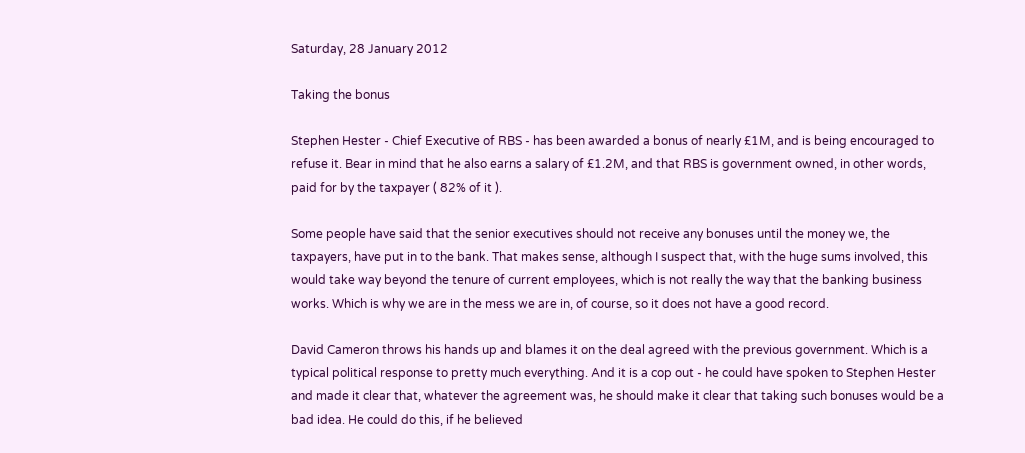Saturday, 28 January 2012

Taking the bonus

Stephen Hester - Chief Executive of RBS - has been awarded a bonus of nearly £1M, and is being encouraged to refuse it. Bear in mind that he also earns a salary of £1.2M, and that RBS is government owned, in other words, paid for by the taxpayer ( 82% of it ).

Some people have said that the senior executives should not receive any bonuses until the money we, the taxpayers, have put in to the bank. That makes sense, although I suspect that, with the huge sums involved, this would take way beyond the tenure of current employees, which is not really the way that the banking business works. Which is why we are in the mess we are in, of course, so it does not have a good record.

David Cameron throws his hands up and blames it on the deal agreed with the previous government. Which is a typical political response to pretty much everything. And it is a cop out - he could have spoken to Stephen Hester and made it clear that, whatever the agreement was, he should make it clear that taking such bonuses would be a bad idea. He could do this, if he believed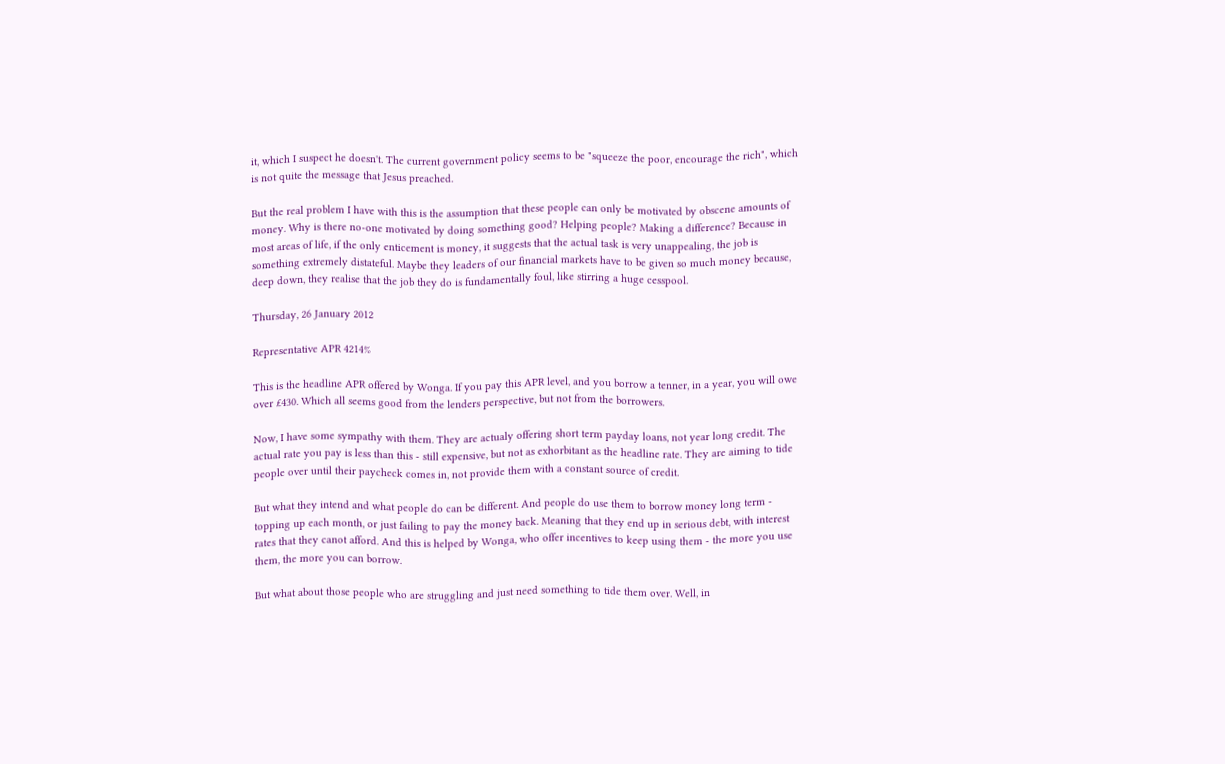it, which I suspect he doesn't. The current government policy seems to be "squeeze the poor, encourage the rich", which is not quite the message that Jesus preached.

But the real problem I have with this is the assumption that these people can only be motivated by obscene amounts of money. Why is there no-one motivated by doing something good? Helping people? Making a difference? Because in most areas of life, if the only enticement is money, it suggests that the actual task is very unappealing, the job is something extremely distateful. Maybe they leaders of our financial markets have to be given so much money because, deep down, they realise that the job they do is fundamentally foul, like stirring a huge cesspool.

Thursday, 26 January 2012

Representative APR 4214%

This is the headline APR offered by Wonga. If you pay this APR level, and you borrow a tenner, in a year, you will owe over £430. Which all seems good from the lenders perspective, but not from the borrowers.

Now, I have some sympathy with them. They are actualy offering short term payday loans, not year long credit. The actual rate you pay is less than this - still expensive, but not as exhorbitant as the headline rate. They are aiming to tide people over until their paycheck comes in, not provide them with a constant source of credit.

But what they intend and what people do can be different. And people do use them to borrow money long term - topping up each month, or just failing to pay the money back. Meaning that they end up in serious debt, with interest rates that they canot afford. And this is helped by Wonga, who offer incentives to keep using them - the more you use them, the more you can borrow.

But what about those people who are struggling and just need something to tide them over. Well, in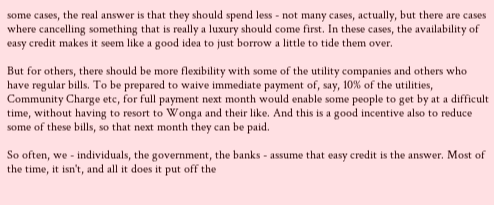some cases, the real answer is that they should spend less - not many cases, actually, but there are cases where cancelling something that is really a luxury should come first. In these cases, the availability of easy credit makes it seem like a good idea to just borrow a little to tide them over.

But for others, there should be more flexibility with some of the utility companies and others who have regular bills. To be prepared to waive immediate payment of, say, 10% of the utilities, Community Charge etc, for full payment next month would enable some people to get by at a difficult time, without having to resort to Wonga and their like. And this is a good incentive also to reduce some of these bills, so that next month they can be paid.

So often, we - individuals, the government, the banks - assume that easy credit is the answer. Most of the time, it isn't, and all it does it put off the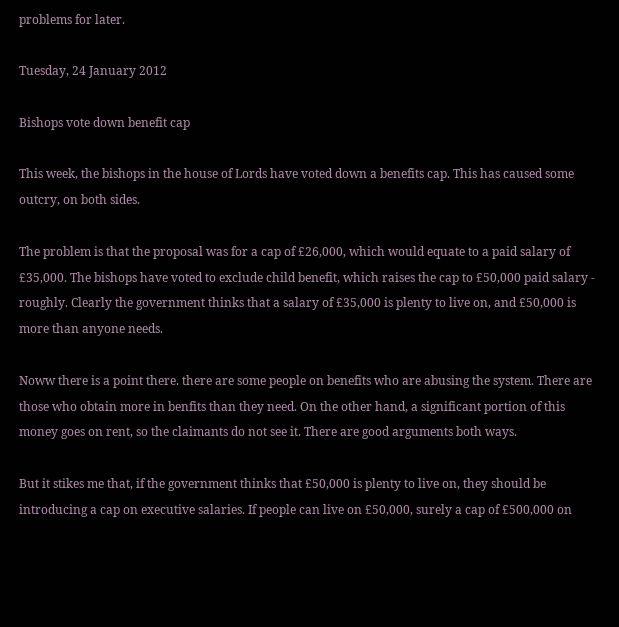problems for later.

Tuesday, 24 January 2012

Bishops vote down benefit cap

This week, the bishops in the house of Lords have voted down a benefits cap. This has caused some outcry, on both sides.

The problem is that the proposal was for a cap of £26,000, which would equate to a paid salary of £35,000. The bishops have voted to exclude child benefit, which raises the cap to £50,000 paid salary - roughly. Clearly the government thinks that a salary of £35,000 is plenty to live on, and £50,000 is more than anyone needs.

Noww there is a point there. there are some people on benefits who are abusing the system. There are those who obtain more in benfits than they need. On the other hand, a significant portion of this money goes on rent, so the claimants do not see it. There are good arguments both ways.

But it stikes me that, if the government thinks that £50,000 is plenty to live on, they should be introducing a cap on executive salaries. If people can live on £50,000, surely a cap of £500,000 on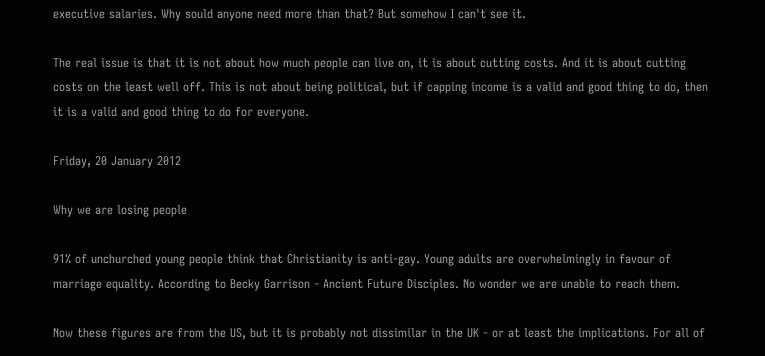executive salaries. Why sould anyone need more than that? But somehow I can't see it.

The real issue is that it is not about how much people can live on, it is about cutting costs. And it is about cutting costs on the least well off. This is not about being political, but if capping income is a valid and good thing to do, then it is a valid and good thing to do for everyone.

Friday, 20 January 2012

Why we are losing people

91% of unchurched young people think that Christianity is anti-gay. Young adults are overwhelmingly in favour of marriage equality. According to Becky Garrison - Ancient Future Disciples. No wonder we are unable to reach them.

Now these figures are from the US, but it is probably not dissimilar in the UK - or at least the implications. For all of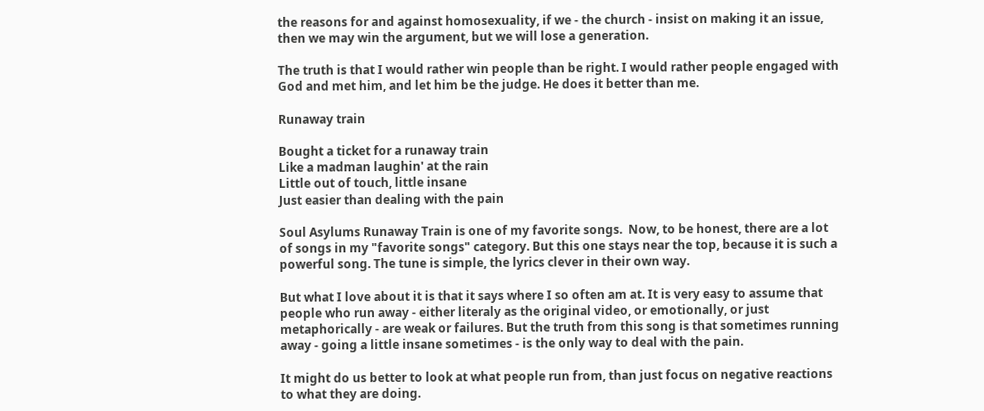the reasons for and against homosexuality, if we - the church - insist on making it an issue, then we may win the argument, but we will lose a generation.

The truth is that I would rather win people than be right. I would rather people engaged with God and met him, and let him be the judge. He does it better than me.

Runaway train

Bought a ticket for a runaway train
Like a madman laughin' at the rain
Little out of touch, little insane
Just easier than dealing with the pain

Soul Asylums Runaway Train is one of my favorite songs.  Now, to be honest, there are a lot of songs in my "favorite songs" category. But this one stays near the top, because it is such a powerful song. The tune is simple, the lyrics clever in their own way.

But what I love about it is that it says where I so often am at. It is very easy to assume that people who run away - either literaly as the original video, or emotionally, or just metaphorically - are weak or failures. But the truth from this song is that sometimes running away - going a little insane sometimes - is the only way to deal with the pain.

It might do us better to look at what people run from, than just focus on negative reactions to what they are doing.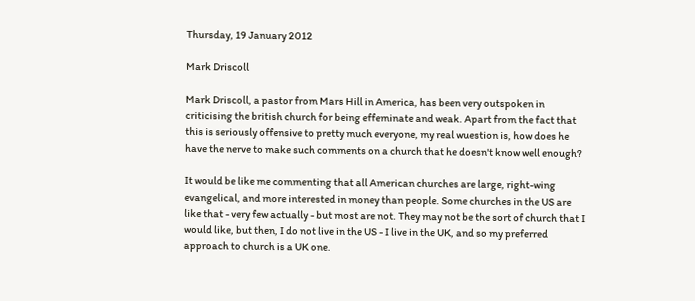Thursday, 19 January 2012

Mark Driscoll

Mark Driscoll, a pastor from Mars Hill in America, has been very outspoken in criticising the british church for being effeminate and weak. Apart from the fact that this is seriously offensive to pretty much everyone, my real wuestion is, how does he have the nerve to make such comments on a church that he doesn't know well enough?

It would be like me commenting that all American churches are large, right-wing evangelical, and more interested in money than people. Some churches in the US are like that - very few actually - but most are not. They may not be the sort of church that I would like, but then, I do not live in the US - I live in the UK, and so my preferred approach to church is a UK one.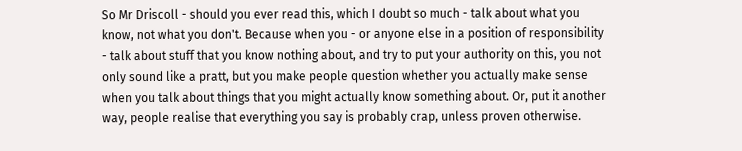So Mr Driscoll - should you ever read this, which I doubt so much - talk about what you know, not what you don't. Because when you - or anyone else in a position of responsibility - talk about stuff that you know nothing about, and try to put your authority on this, you not only sound like a pratt, but you make people question whether you actually make sense when you talk about things that you might actually know something about. Or, put it another way, people realise that everything you say is probably crap, unless proven otherwise.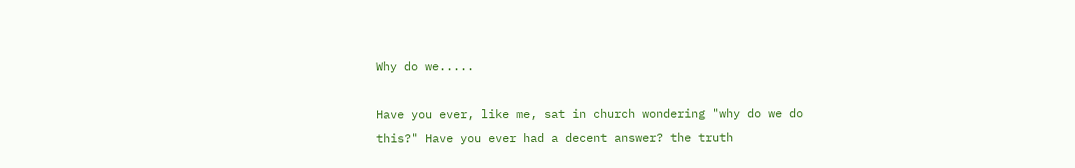Why do we.....

Have you ever, like me, sat in church wondering "why do we do this?" Have you ever had a decent answer? the truth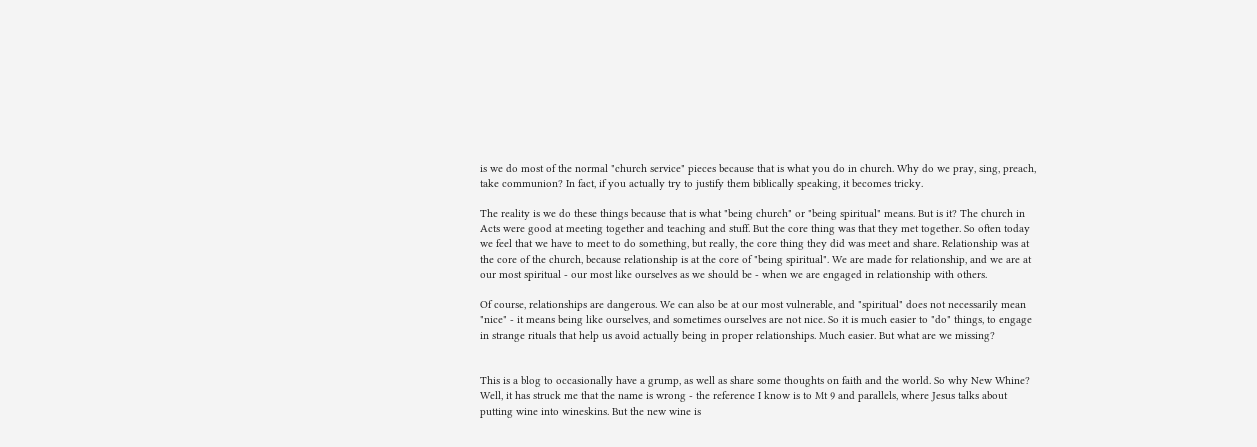is we do most of the normal "church service" pieces because that is what you do in church. Why do we pray, sing, preach, take communion? In fact, if you actually try to justify them biblically speaking, it becomes tricky.

The reality is we do these things because that is what "being church" or "being spiritual" means. But is it? The church in Acts were good at meeting together and teaching and stuff. But the core thing was that they met together. So often today we feel that we have to meet to do something, but really, the core thing they did was meet and share. Relationship was at the core of the church, because relationship is at the core of "being spiritual". We are made for relationship, and we are at our most spiritual - our most like ourselves as we should be - when we are engaged in relationship with others.

Of course, relationships are dangerous. We can also be at our most vulnerable, and "spiritual" does not necessarily mean "nice" - it means being like ourselves, and sometimes ourselves are not nice. So it is much easier to "do" things, to engage in strange rituals that help us avoid actually being in proper relationships. Much easier. But what are we missing?


This is a blog to occasionally have a grump, as well as share some thoughts on faith and the world. So why New Whine? Well, it has struck me that the name is wrong - the reference I know is to Mt 9 and parallels, where Jesus talks about putting wine into wineskins. But the new wine is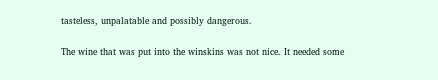tasteless, unpalatable and possibly dangerous.

The wine that was put into the winskins was not nice. It needed some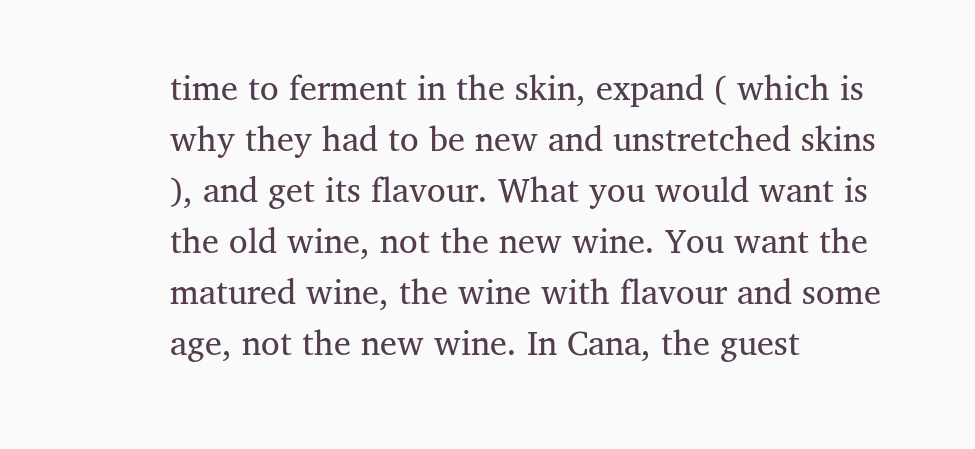time to ferment in the skin, expand ( which is why they had to be new and unstretched skins ), and get its flavour. What you would want is the old wine, not the new wine. You want the matured wine, the wine with flavour and some age, not the new wine. In Cana, the guest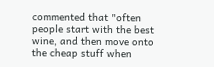commented that "often people start with the best wine, and then move onto the cheap stuff when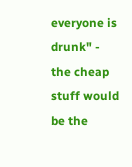everyone is drunk" - the cheap stuff would be the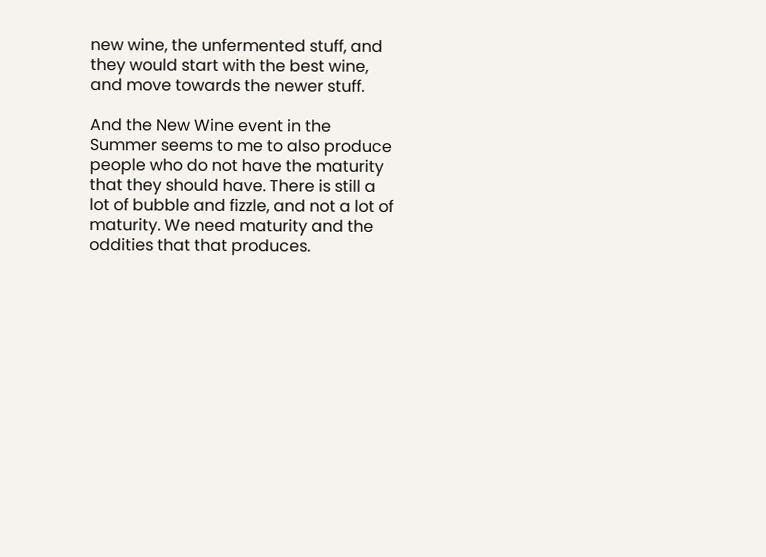new wine, the unfermented stuff, and they would start with the best wine, and move towards the newer stuff.

And the New Wine event in the Summer seems to me to also produce people who do not have the maturity that they should have. There is still a lot of bubble and fizzle, and not a lot of maturity. We need maturity and the oddities that that produces.